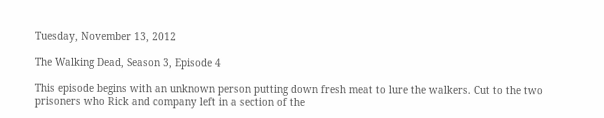Tuesday, November 13, 2012

The Walking Dead, Season 3, Episode 4

This episode begins with an unknown person putting down fresh meat to lure the walkers. Cut to the two prisoners who Rick and company left in a section of the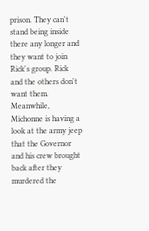prison. They can't stand being inside there any longer and they want to join Rick's group. Rick and the others don't want them. Meanwhile, Michonne is having a look at the army jeep that the Governor and his crew brought back after they murdered the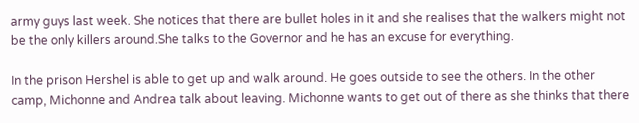army guys last week. She notices that there are bullet holes in it and she realises that the walkers might not be the only killers around.She talks to the Governor and he has an excuse for everything.

In the prison Hershel is able to get up and walk around. He goes outside to see the others. In the other camp, Michonne and Andrea talk about leaving. Michonne wants to get out of there as she thinks that there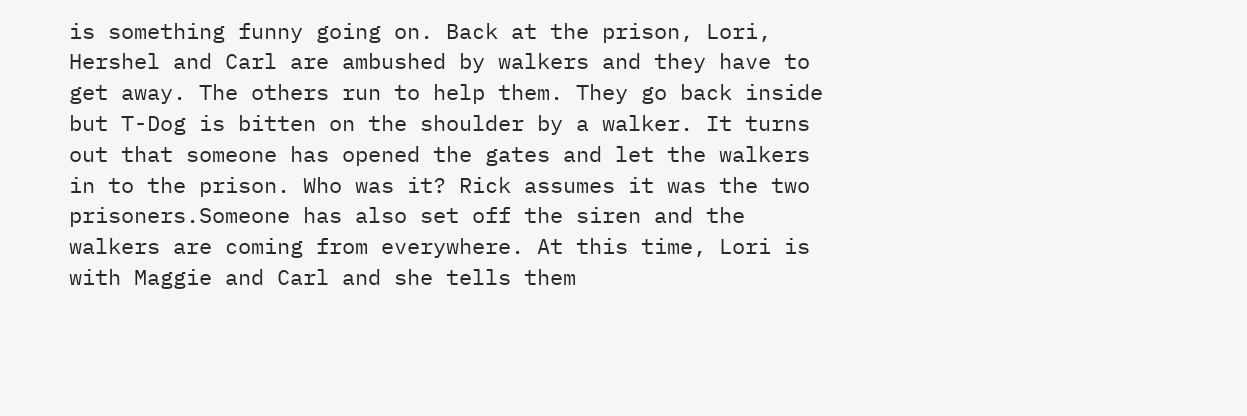is something funny going on. Back at the prison, Lori, Hershel and Carl are ambushed by walkers and they have to get away. The others run to help them. They go back inside but T-Dog is bitten on the shoulder by a walker. It turns out that someone has opened the gates and let the walkers in to the prison. Who was it? Rick assumes it was the two prisoners.Someone has also set off the siren and the walkers are coming from everywhere. At this time, Lori is with Maggie and Carl and she tells them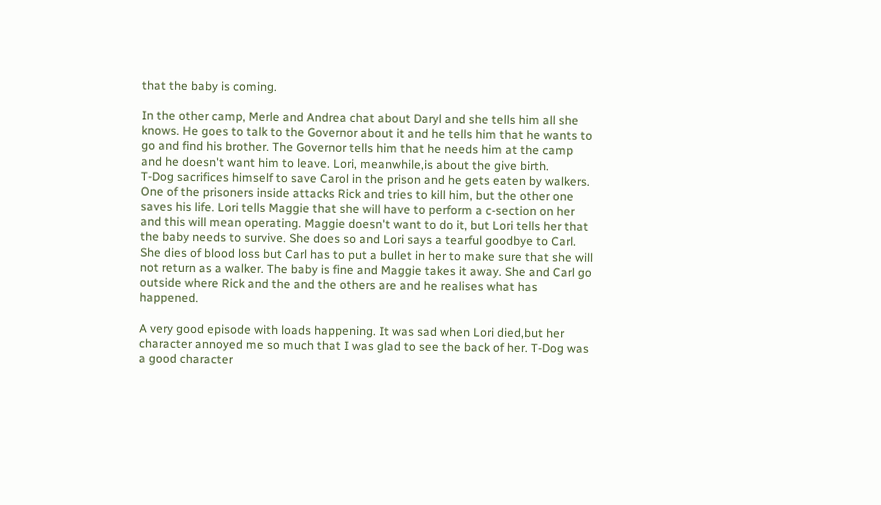that the baby is coming.

In the other camp, Merle and Andrea chat about Daryl and she tells him all she knows. He goes to talk to the Governor about it and he tells him that he wants to go and find his brother. The Governor tells him that he needs him at the camp and he doesn't want him to leave. Lori, meanwhile,is about the give birth.
T-Dog sacrifices himself to save Carol in the prison and he gets eaten by walkers. One of the prisoners inside attacks Rick and tries to kill him, but the other one saves his life. Lori tells Maggie that she will have to perform a c-section on her and this will mean operating. Maggie doesn't want to do it, but Lori tells her that the baby needs to survive. She does so and Lori says a tearful goodbye to Carl. She dies of blood loss but Carl has to put a bullet in her to make sure that she will not return as a walker. The baby is fine and Maggie takes it away. She and Carl go outside where Rick and the and the others are and he realises what has happened.

A very good episode with loads happening. It was sad when Lori died,but her character annoyed me so much that I was glad to see the back of her. T-Dog was a good character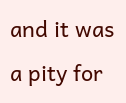and it was a pity for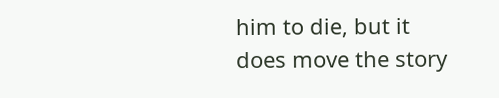him to die, but it does move the story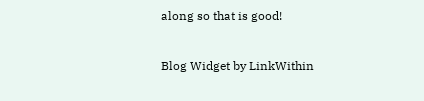along so that is good!


Blog Widget by LinkWithin